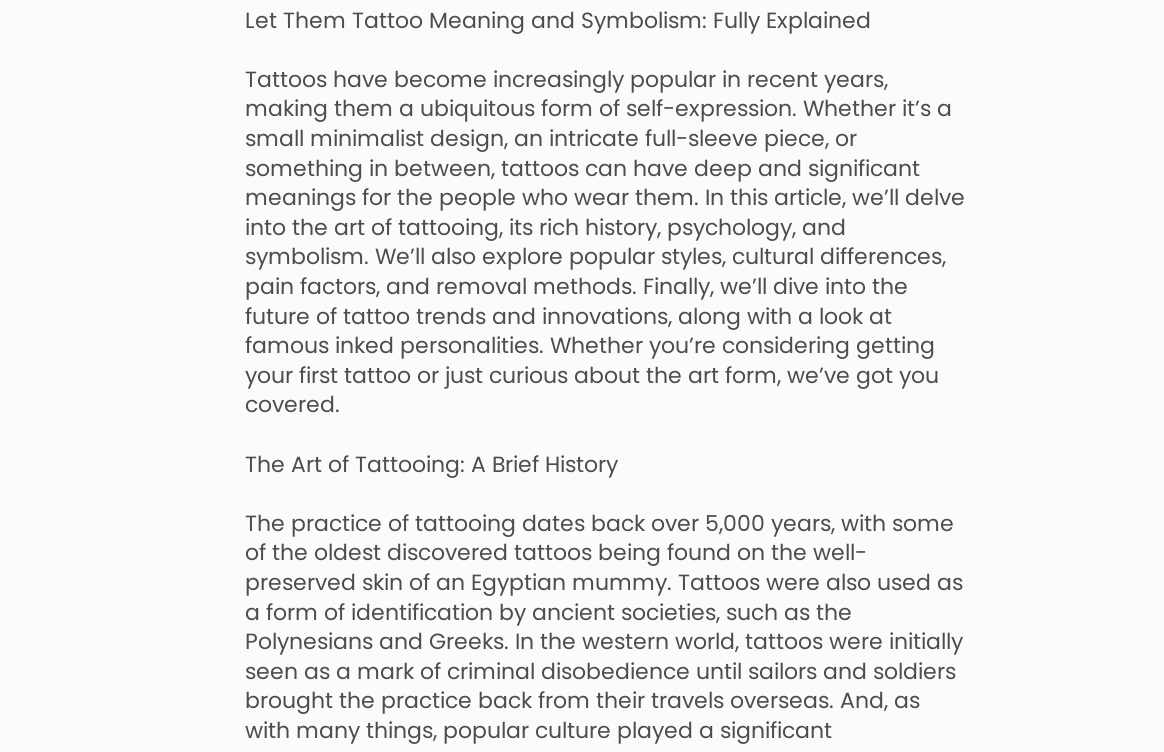Let Them Tattoo Meaning and Symbolism: Fully Explained

Tattoos have become increasingly popular in recent years, making them a ubiquitous form of self-expression. Whether it’s a small minimalist design, an intricate full-sleeve piece, or something in between, tattoos can have deep and significant meanings for the people who wear them. In this article, we’ll delve into the art of tattooing, its rich history, psychology, and symbolism. We’ll also explore popular styles, cultural differences, pain factors, and removal methods. Finally, we’ll dive into the future of tattoo trends and innovations, along with a look at famous inked personalities. Whether you’re considering getting your first tattoo or just curious about the art form, we’ve got you covered.

The Art of Tattooing: A Brief History

The practice of tattooing dates back over 5,000 years, with some of the oldest discovered tattoos being found on the well-preserved skin of an Egyptian mummy. Tattoos were also used as a form of identification by ancient societies, such as the Polynesians and Greeks. In the western world, tattoos were initially seen as a mark of criminal disobedience until sailors and soldiers brought the practice back from their travels overseas. And, as with many things, popular culture played a significant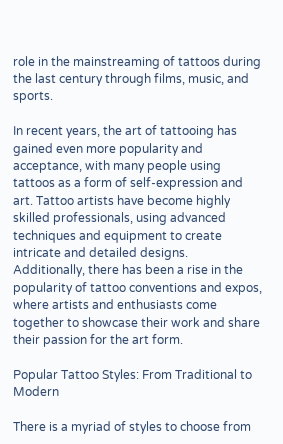role in the mainstreaming of tattoos during the last century through films, music, and sports.

In recent years, the art of tattooing has gained even more popularity and acceptance, with many people using tattoos as a form of self-expression and art. Tattoo artists have become highly skilled professionals, using advanced techniques and equipment to create intricate and detailed designs. Additionally, there has been a rise in the popularity of tattoo conventions and expos, where artists and enthusiasts come together to showcase their work and share their passion for the art form.

Popular Tattoo Styles: From Traditional to Modern

There is a myriad of styles to choose from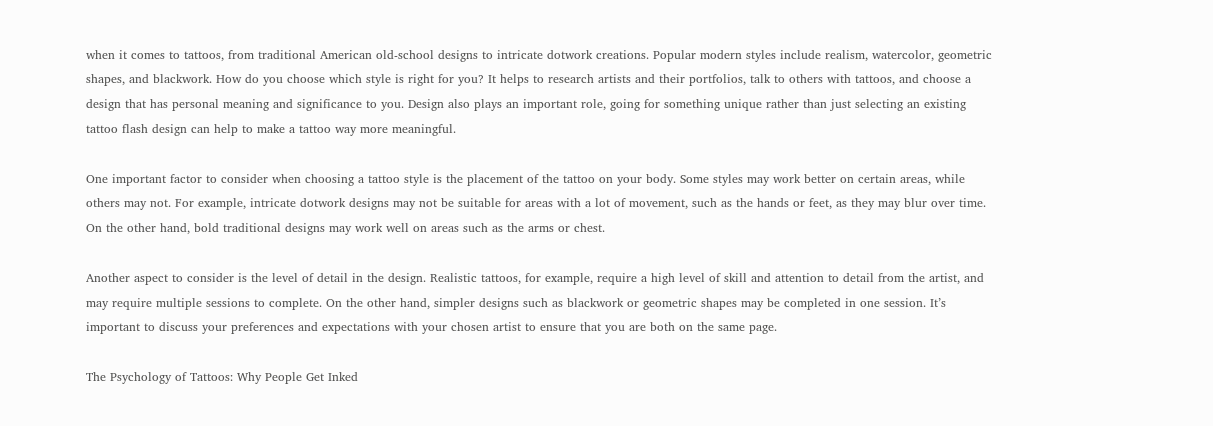when it comes to tattoos, from traditional American old-school designs to intricate dotwork creations. Popular modern styles include realism, watercolor, geometric shapes, and blackwork. How do you choose which style is right for you? It helps to research artists and their portfolios, talk to others with tattoos, and choose a design that has personal meaning and significance to you. Design also plays an important role, going for something unique rather than just selecting an existing tattoo flash design can help to make a tattoo way more meaningful.

One important factor to consider when choosing a tattoo style is the placement of the tattoo on your body. Some styles may work better on certain areas, while others may not. For example, intricate dotwork designs may not be suitable for areas with a lot of movement, such as the hands or feet, as they may blur over time. On the other hand, bold traditional designs may work well on areas such as the arms or chest.

Another aspect to consider is the level of detail in the design. Realistic tattoos, for example, require a high level of skill and attention to detail from the artist, and may require multiple sessions to complete. On the other hand, simpler designs such as blackwork or geometric shapes may be completed in one session. It’s important to discuss your preferences and expectations with your chosen artist to ensure that you are both on the same page.

The Psychology of Tattoos: Why People Get Inked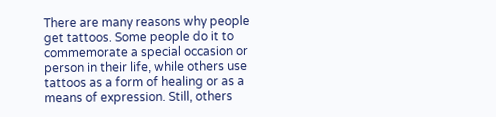There are many reasons why people get tattoos. Some people do it to commemorate a special occasion or person in their life, while others use tattoos as a form of healing or as a means of expression. Still, others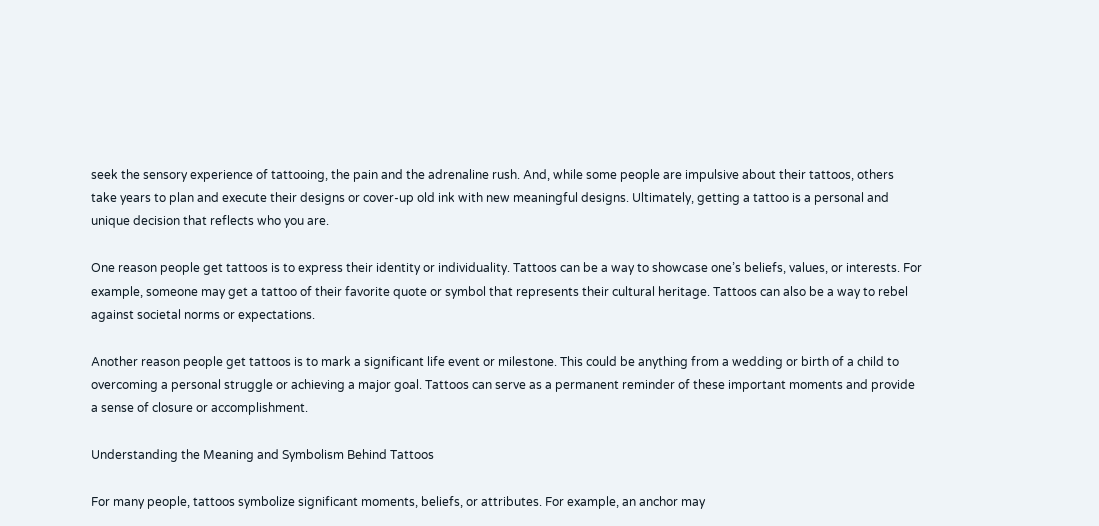seek the sensory experience of tattooing, the pain and the adrenaline rush. And, while some people are impulsive about their tattoos, others take years to plan and execute their designs or cover-up old ink with new meaningful designs. Ultimately, getting a tattoo is a personal and unique decision that reflects who you are.

One reason people get tattoos is to express their identity or individuality. Tattoos can be a way to showcase one’s beliefs, values, or interests. For example, someone may get a tattoo of their favorite quote or symbol that represents their cultural heritage. Tattoos can also be a way to rebel against societal norms or expectations.

Another reason people get tattoos is to mark a significant life event or milestone. This could be anything from a wedding or birth of a child to overcoming a personal struggle or achieving a major goal. Tattoos can serve as a permanent reminder of these important moments and provide a sense of closure or accomplishment.

Understanding the Meaning and Symbolism Behind Tattoos

For many people, tattoos symbolize significant moments, beliefs, or attributes. For example, an anchor may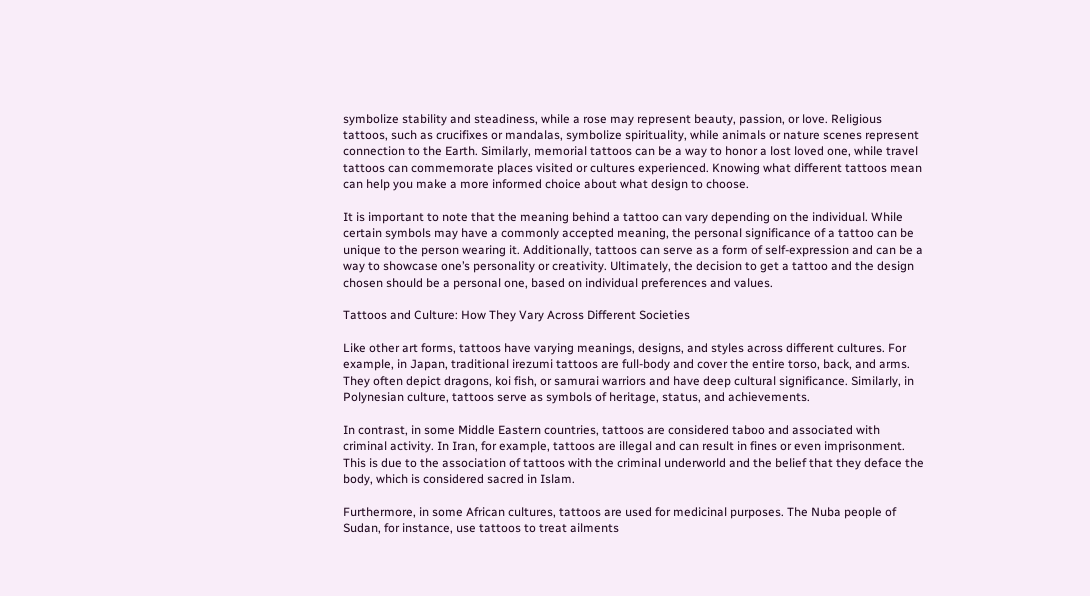symbolize stability and steadiness, while a rose may represent beauty, passion, or love. Religious tattoos, such as crucifixes or mandalas, symbolize spirituality, while animals or nature scenes represent connection to the Earth. Similarly, memorial tattoos can be a way to honor a lost loved one, while travel tattoos can commemorate places visited or cultures experienced. Knowing what different tattoos mean can help you make a more informed choice about what design to choose.

It is important to note that the meaning behind a tattoo can vary depending on the individual. While certain symbols may have a commonly accepted meaning, the personal significance of a tattoo can be unique to the person wearing it. Additionally, tattoos can serve as a form of self-expression and can be a way to showcase one’s personality or creativity. Ultimately, the decision to get a tattoo and the design chosen should be a personal one, based on individual preferences and values.

Tattoos and Culture: How They Vary Across Different Societies

Like other art forms, tattoos have varying meanings, designs, and styles across different cultures. For example, in Japan, traditional irezumi tattoos are full-body and cover the entire torso, back, and arms. They often depict dragons, koi fish, or samurai warriors and have deep cultural significance. Similarly, in Polynesian culture, tattoos serve as symbols of heritage, status, and achievements.

In contrast, in some Middle Eastern countries, tattoos are considered taboo and associated with criminal activity. In Iran, for example, tattoos are illegal and can result in fines or even imprisonment. This is due to the association of tattoos with the criminal underworld and the belief that they deface the body, which is considered sacred in Islam.

Furthermore, in some African cultures, tattoos are used for medicinal purposes. The Nuba people of Sudan, for instance, use tattoos to treat ailments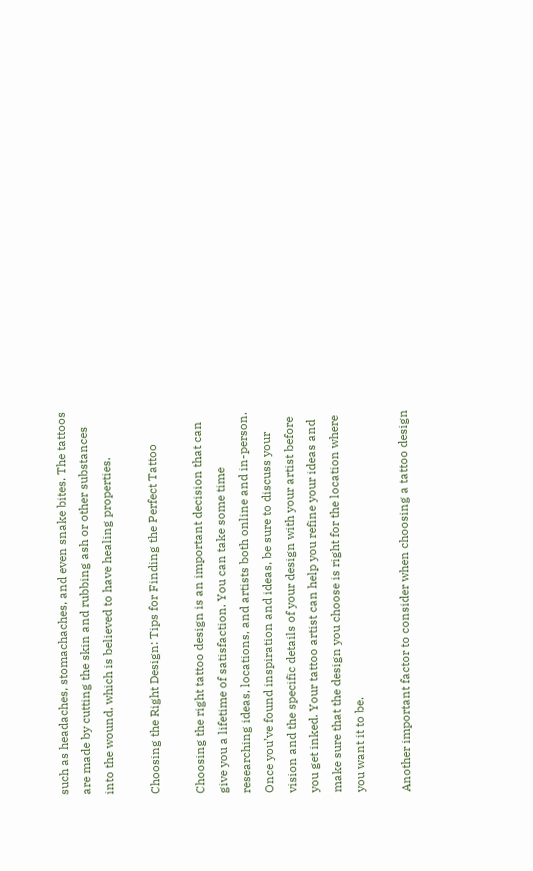such as headaches, stomachaches, and even snake bites. The tattoos are made by cutting the skin and rubbing ash or other substances into the wound, which is believed to have healing properties.

Choosing the Right Design: Tips for Finding the Perfect Tattoo

Choosing the right tattoo design is an important decision that can give you a lifetime of satisfaction. You can take some time researching ideas, locations, and artists both online and in-person. Once you’ve found inspiration and ideas, be sure to discuss your vision and the specific details of your design with your artist before you get inked. Your tattoo artist can help you refine your ideas and make sure that the design you choose is right for the location where you want it to be.

Another important factor to consider when choosing a tattoo design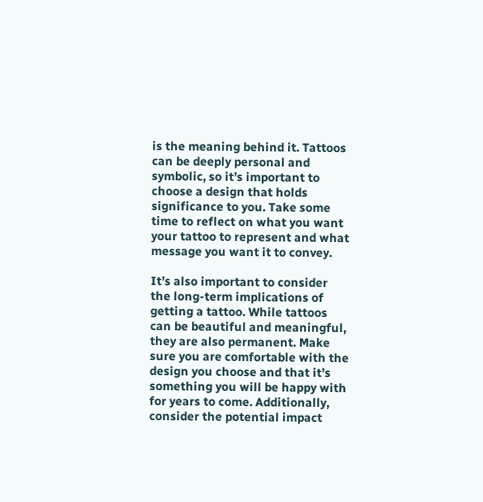is the meaning behind it. Tattoos can be deeply personal and symbolic, so it’s important to choose a design that holds significance to you. Take some time to reflect on what you want your tattoo to represent and what message you want it to convey.

It’s also important to consider the long-term implications of getting a tattoo. While tattoos can be beautiful and meaningful, they are also permanent. Make sure you are comfortable with the design you choose and that it’s something you will be happy with for years to come. Additionally, consider the potential impact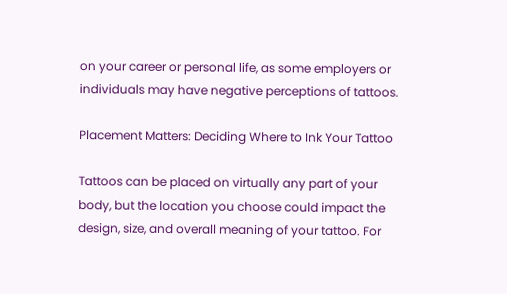on your career or personal life, as some employers or individuals may have negative perceptions of tattoos.

Placement Matters: Deciding Where to Ink Your Tattoo

Tattoos can be placed on virtually any part of your body, but the location you choose could impact the design, size, and overall meaning of your tattoo. For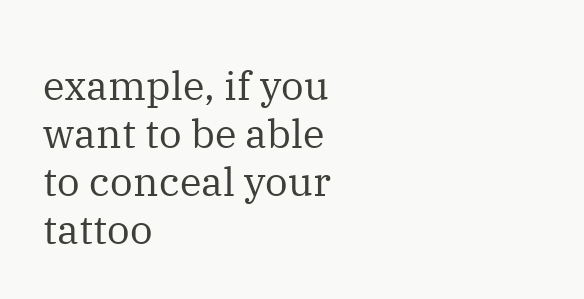example, if you want to be able to conceal your tattoo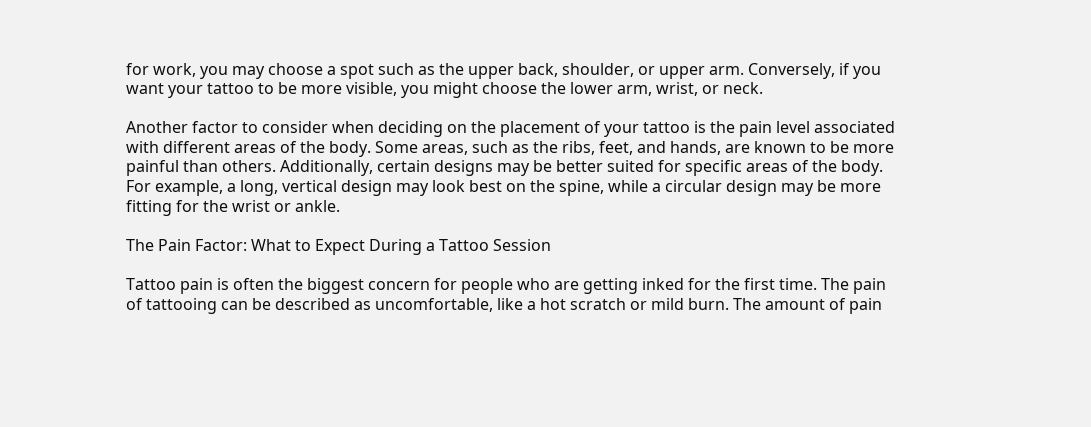for work, you may choose a spot such as the upper back, shoulder, or upper arm. Conversely, if you want your tattoo to be more visible, you might choose the lower arm, wrist, or neck.

Another factor to consider when deciding on the placement of your tattoo is the pain level associated with different areas of the body. Some areas, such as the ribs, feet, and hands, are known to be more painful than others. Additionally, certain designs may be better suited for specific areas of the body. For example, a long, vertical design may look best on the spine, while a circular design may be more fitting for the wrist or ankle.

The Pain Factor: What to Expect During a Tattoo Session

Tattoo pain is often the biggest concern for people who are getting inked for the first time. The pain of tattooing can be described as uncomfortable, like a hot scratch or mild burn. The amount of pain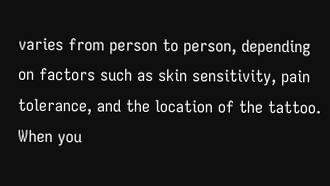varies from person to person, depending on factors such as skin sensitivity, pain tolerance, and the location of the tattoo. When you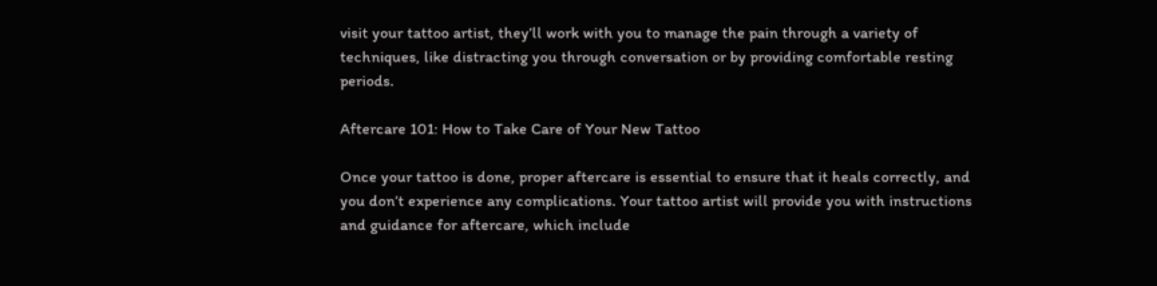visit your tattoo artist, they’ll work with you to manage the pain through a variety of techniques, like distracting you through conversation or by providing comfortable resting periods.

Aftercare 101: How to Take Care of Your New Tattoo

Once your tattoo is done, proper aftercare is essential to ensure that it heals correctly, and you don’t experience any complications. Your tattoo artist will provide you with instructions and guidance for aftercare, which include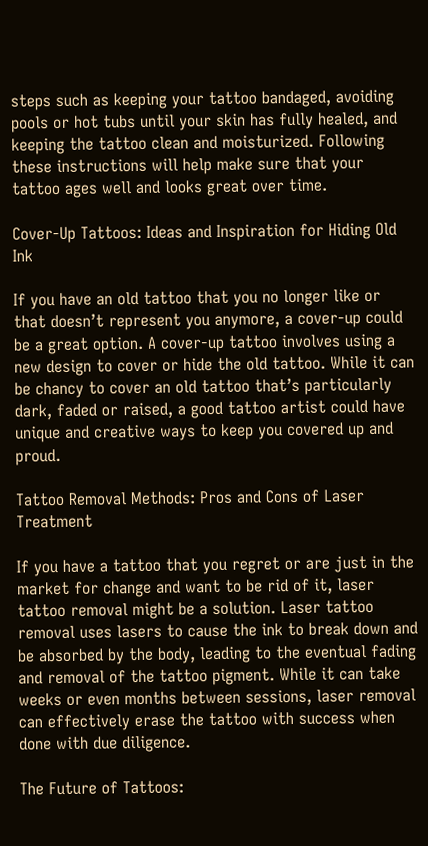steps such as keeping your tattoo bandaged, avoiding pools or hot tubs until your skin has fully healed, and keeping the tattoo clean and moisturized. Following these instructions will help make sure that your tattoo ages well and looks great over time.

Cover-Up Tattoos: Ideas and Inspiration for Hiding Old Ink

If you have an old tattoo that you no longer like or that doesn’t represent you anymore, a cover-up could be a great option. A cover-up tattoo involves using a new design to cover or hide the old tattoo. While it can be chancy to cover an old tattoo that’s particularly dark, faded or raised, a good tattoo artist could have unique and creative ways to keep you covered up and proud.

Tattoo Removal Methods: Pros and Cons of Laser Treatment

If you have a tattoo that you regret or are just in the market for change and want to be rid of it, laser tattoo removal might be a solution. Laser tattoo removal uses lasers to cause the ink to break down and be absorbed by the body, leading to the eventual fading and removal of the tattoo pigment. While it can take weeks or even months between sessions, laser removal can effectively erase the tattoo with success when done with due diligence.

The Future of Tattoos: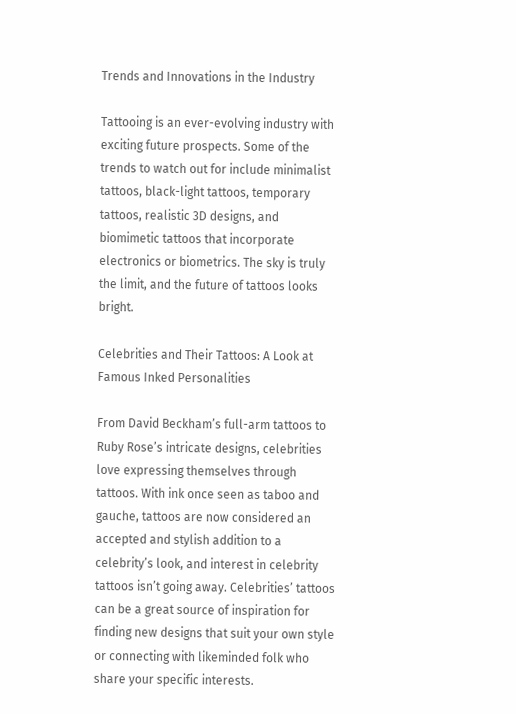Trends and Innovations in the Industry

Tattooing is an ever-evolving industry with exciting future prospects. Some of the trends to watch out for include minimalist tattoos, black-light tattoos, temporary tattoos, realistic 3D designs, and biomimetic tattoos that incorporate electronics or biometrics. The sky is truly the limit, and the future of tattoos looks bright.

Celebrities and Their Tattoos: A Look at Famous Inked Personalities

From David Beckham’s full-arm tattoos to Ruby Rose’s intricate designs, celebrities love expressing themselves through tattoos. With ink once seen as taboo and gauche, tattoos are now considered an accepted and stylish addition to a celebrity’s look, and interest in celebrity tattoos isn’t going away. Celebrities’ tattoos can be a great source of inspiration for finding new designs that suit your own style or connecting with likeminded folk who share your specific interests.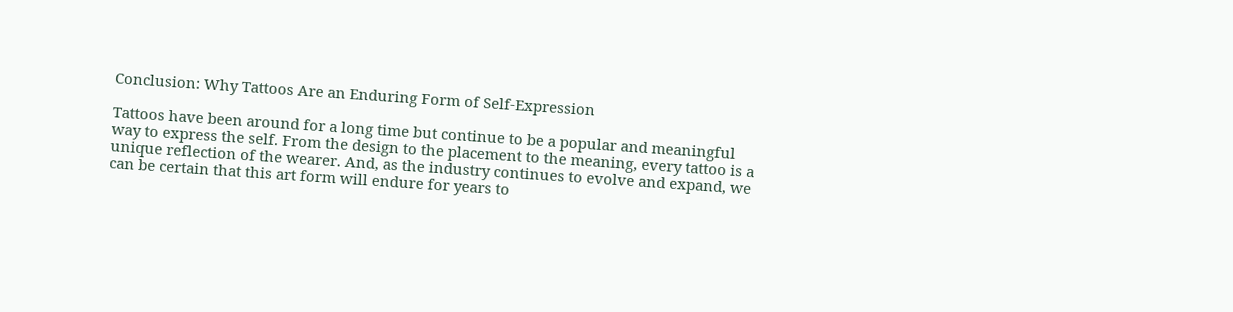Conclusion: Why Tattoos Are an Enduring Form of Self-Expression

Tattoos have been around for a long time but continue to be a popular and meaningful way to express the self. From the design to the placement to the meaning, every tattoo is a unique reflection of the wearer. And, as the industry continues to evolve and expand, we can be certain that this art form will endure for years to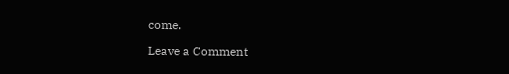come.

Leave a Comment